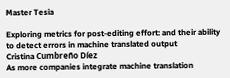Master Tesia

Exploring metrics for post-editing effort: and their ability to detect errors in machine translated output
Cristina Cumbreño Díez
As more companies integrate machine translation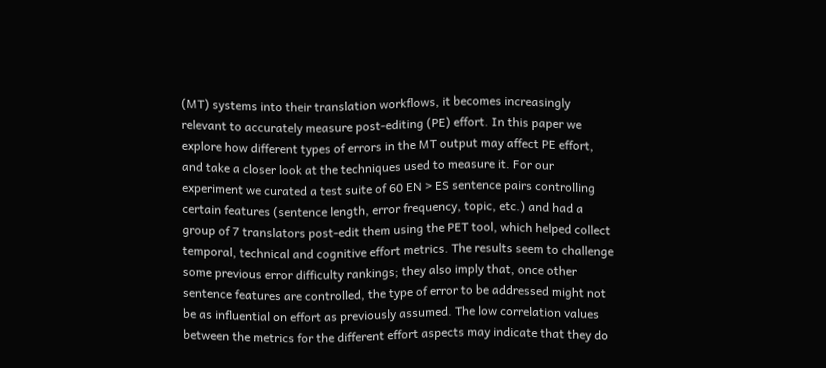(MT) systems into their translation workflows, it becomes increasingly relevant to accurately measure post-editing (PE) effort. In this paper we explore how different types of errors in the MT output may affect PE effort, and take a closer look at the techniques used to measure it. For our experiment we curated a test suite of 60 EN > ES sentence pairs controlling certain features (sentence length, error frequency, topic, etc.) and had a group of 7 translators post-edit them using the PET tool, which helped collect temporal, technical and cognitive effort metrics. The results seem to challenge some previous error difficulty rankings; they also imply that, once other sentence features are controlled, the type of error to be addressed might not be as influential on effort as previously assumed. The low correlation values between the metrics for the different effort aspects may indicate that they do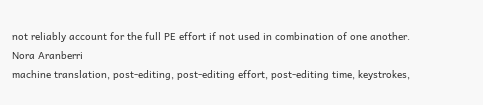not reliably account for the full PE effort if not used in combination of one another.
Nora Aranberri
machine translation, post-editing, post-editing effort, post-editing time, keystrokes,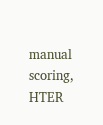manual scoring, HTER